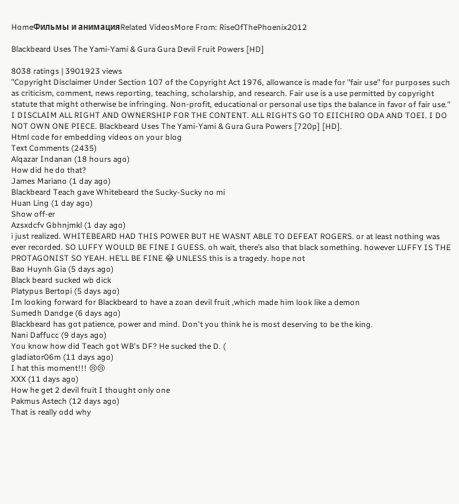HomeФильмы и анимацияRelated VideosMore From: RiseOfThePhoenix2012

Blackbeard Uses The Yami-Yami & Gura Gura Devil Fruit Powers [HD]

8038 ratings | 3901923 views
"Copyright Disclaimer Under Section 107 of the Copyright Act 1976, allowance is made for "fair use" for purposes such as criticism, comment, news reporting, teaching, scholarship, and research. Fair use is a use permitted by copyright statute that might otherwise be infringing. Non-profit, educational or personal use tips the balance in favor of fair use." I DISCLAIM ALL RIGHT AND OWNERSHIP FOR THE CONTENT. ALL RIGHTS GO TO EIICHIRO ODA AND TOEI. I DO NOT OWN ONE PIECE. Blackbeard Uses The Yami-Yami & Gura Gura Powers [720p] [HD].
Html code for embedding videos on your blog
Text Comments (2435)
Alqazar Indanan (18 hours ago)
How did he do that?
James Mariano (1 day ago)
Blackbeard Teach gave Whitebeard the Sucky-Sucky no mi
Huan Ling (1 day ago)
Show off-er
Azsxdcfv Gbhnjmkl (1 day ago)
i just realized. WHITEBEARD HAD THIS POWER BUT HE WASNT ABLE TO DEFEAT ROGERS. or at least nothing was ever recorded. SO LUFFY WOULD BE FINE I GUESS. oh wait, there’s also that black something. however LUFFY IS THE PROTAGONIST SO YEAH. HE’LL BE FINE 😂 UNLESS this is a tragedy. hope not
Bao Huynh Gia (5 days ago)
Black beard sucked wb dick
Platypus Bertopi (5 days ago)
Im looking forward for Blackbeard to have a zoan devil fruit ,which made him look like a demon
Sumedh Dandge (6 days ago)
Blackbeard has got patience, power and mind. Don't you think he is most deserving to be the king.
Nani Daffucc (9 days ago)
You know how did Teach got WB's DF? He sucked the D. (
gladiator06m (11 days ago)
I hat this moment!!! 😢😢
XXX (11 days ago)
How he get 2 devil fruit I thought only one
Pakmus Astech (12 days ago)
That is really odd why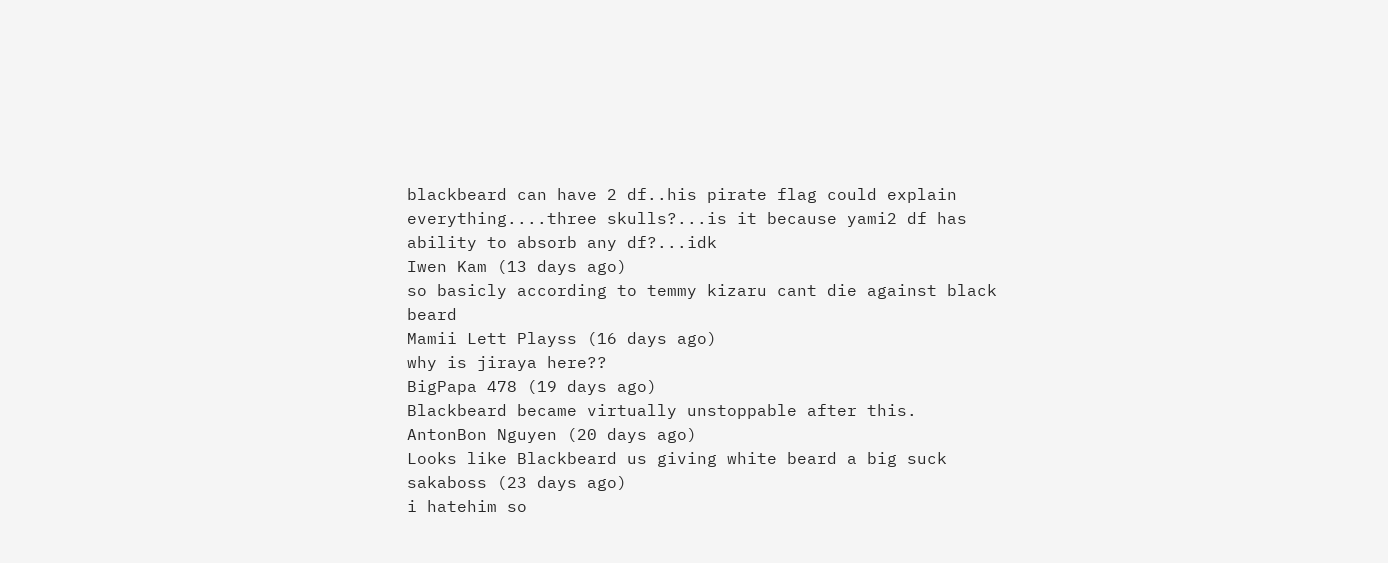blackbeard can have 2 df..his pirate flag could explain everything....three skulls?...is it because yami2 df has ability to absorb any df?...idk
Iwen Kam (13 days ago)
so basicly according to temmy kizaru cant die against black beard
Mamii Lett Playss (16 days ago)
why is jiraya here??
BigPapa 478 (19 days ago)
Blackbeard became virtually unstoppable after this.
AntonBon Nguyen (20 days ago)
Looks like Blackbeard us giving white beard a big suck
sakaboss (23 days ago)
i hatehim so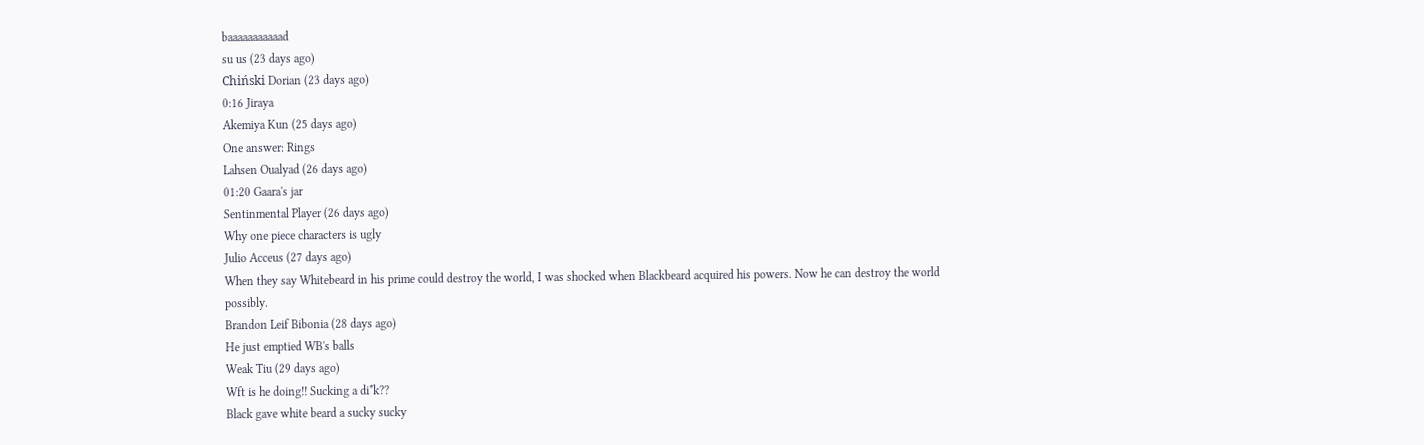baaaaaaaaaaad
su us (23 days ago)
Chiński Dorian (23 days ago)
0:16 Jiraya
Akemiya Kun (25 days ago)
One answer: Rings
Lahsen Oualyad (26 days ago)
01:20 Gaara's jar
Sentinmental Player (26 days ago)
Why one piece characters is ugly
Julio Acceus (27 days ago)
When they say Whitebeard in his prime could destroy the world, I was shocked when Blackbeard acquired his powers. Now he can destroy the world possibly.
Brandon Leif Bibonia (28 days ago)
He just emptied WB's balls
Weak Tiu (29 days ago)
Wft is he doing!! Sucking a di*k??
Black gave white beard a sucky sucky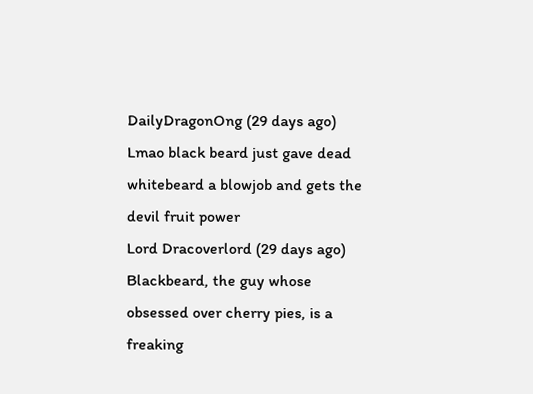DailyDragonOng (29 days ago)
Lmao black beard just gave dead whitebeard a blowjob and gets the devil fruit power
Lord Dracoverlord (29 days ago)
Blackbeard, the guy whose obsessed over cherry pies, is a freaking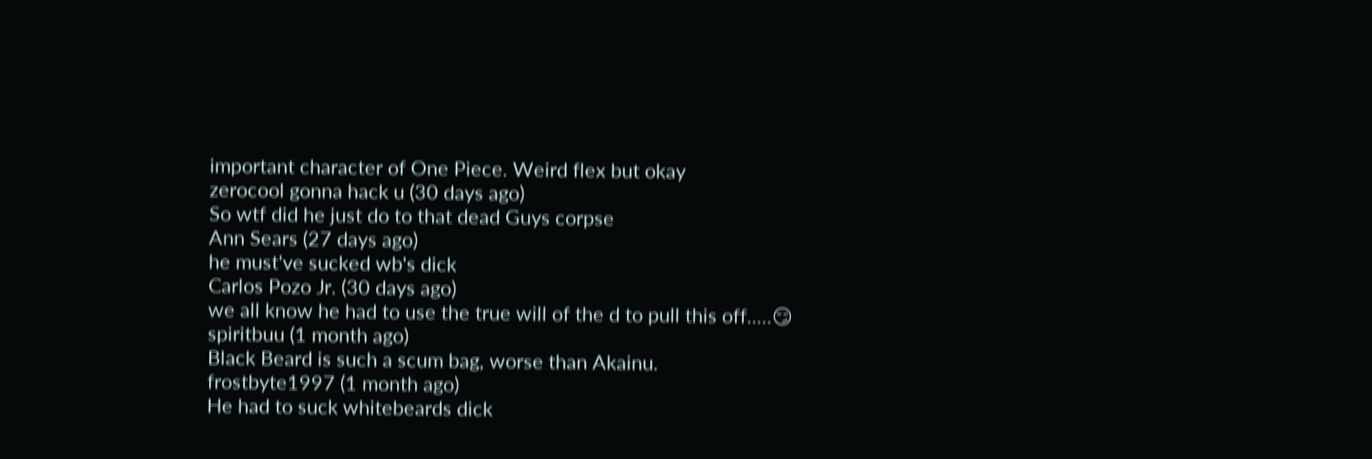important character of One Piece. Weird flex but okay
zerocool gonna hack u (30 days ago)
So wtf did he just do to that dead Guys corpse
Ann Sears (27 days ago)
he must've sucked wb's dick
Carlos Pozo Jr. (30 days ago)
we all know he had to use the true will of the d to pull this off.....😏
spiritbuu (1 month ago)
Black Beard is such a scum bag, worse than Akainu.
frostbyte1997 (1 month ago)
He had to suck whitebeards dick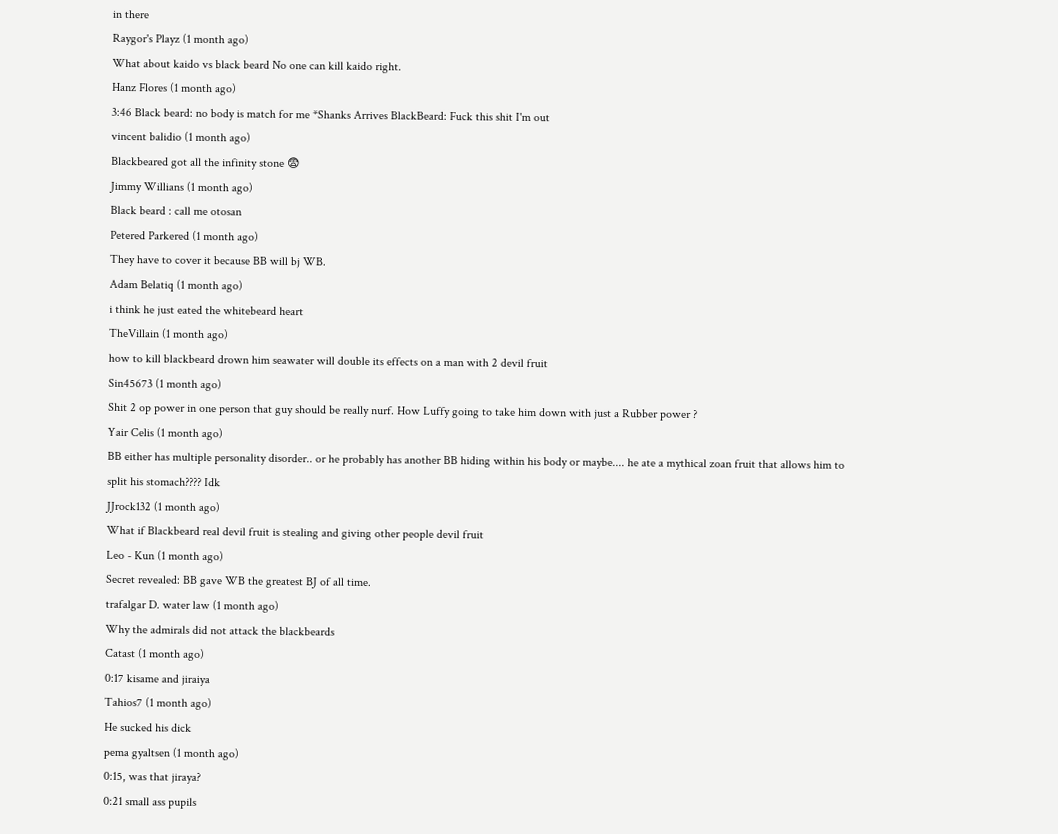in there
Raygor's Playz (1 month ago)
What about kaido vs black beard No one can kill kaido right.
Hanz Flores (1 month ago)
3:46 Black beard: no body is match for me *Shanks Arrives BlackBeard: Fuck this shit I'm out
vincent balidio (1 month ago)
Blackbeared got all the infinity stone 😨
Jimmy Willians (1 month ago)
Black beard : call me otosan
Petered Parkered (1 month ago)
They have to cover it because BB will bj WB.
Adam Belatiq (1 month ago)
i think he just eated the whitebeard heart
TheVillain (1 month ago)
how to kill blackbeard drown him seawater will double its effects on a man with 2 devil fruit
Sin45673 (1 month ago)
Shit 2 op power in one person that guy should be really nurf. How Luffy going to take him down with just a Rubber power ?
Yair Celis (1 month ago)
BB either has multiple personality disorder.. or he probably has another BB hiding within his body or maybe.... he ate a mythical zoan fruit that allows him to split his stomach???? Idk
JJrock132 (1 month ago)
What if Blackbeard real devil fruit is stealing and giving other people devil fruit
Leo - Kun (1 month ago)
Secret revealed: BB gave WB the greatest BJ of all time.
trafalgar D. water law (1 month ago)
Why the admirals did not attack the blackbeards
Catast (1 month ago)
0:17 kisame and jiraiya
Tahios7 (1 month ago)
He sucked his dick
pema gyaltsen (1 month ago)
0:15, was that jiraya?
0:21 small ass pupils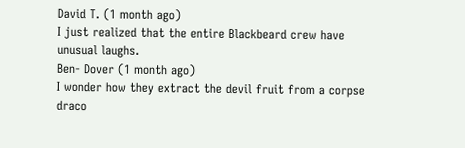David T. (1 month ago)
I just realized that the entire Blackbeard crew have unusual laughs.
Ben- Dover (1 month ago)
I wonder how they extract the devil fruit from a corpse
draco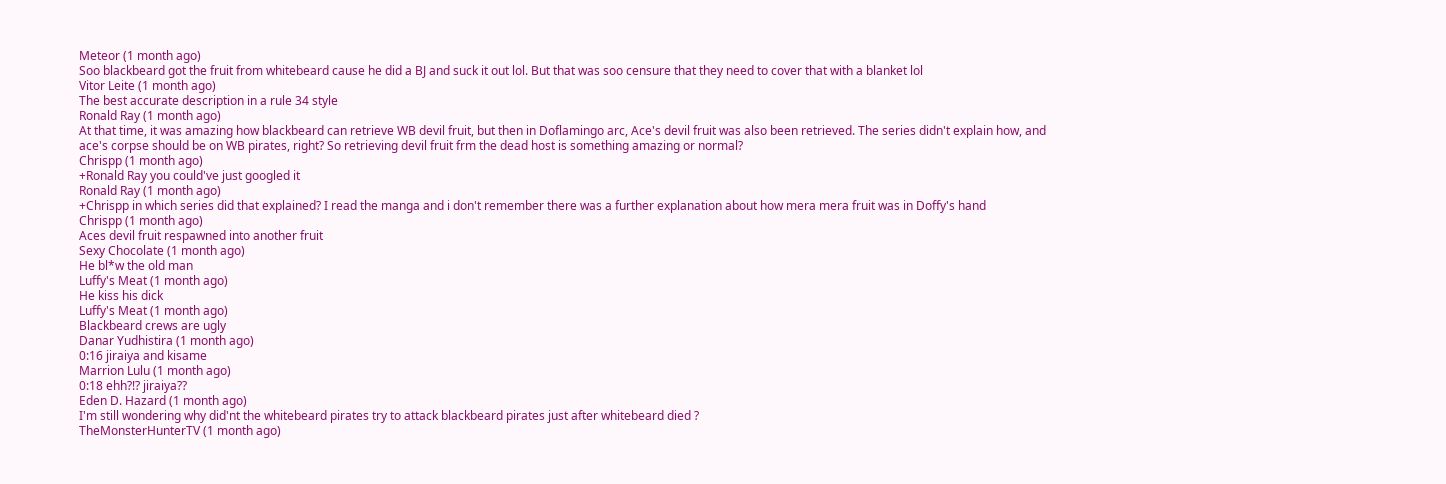Meteor (1 month ago)
Soo blackbeard got the fruit from whitebeard cause he did a BJ and suck it out lol. But that was soo censure that they need to cover that with a blanket lol
Vitor Leite (1 month ago)
The best accurate description in a rule 34 style
Ronald Ray (1 month ago)
At that time, it was amazing how blackbeard can retrieve WB devil fruit, but then in Doflamingo arc, Ace's devil fruit was also been retrieved. The series didn't explain how, and ace's corpse should be on WB pirates, right? So retrieving devil fruit frm the dead host is something amazing or normal?
Chrispp (1 month ago)
+Ronald Ray you could've just googled it
Ronald Ray (1 month ago)
+Chrispp in which series did that explained? I read the manga and i don't remember there was a further explanation about how mera mera fruit was in Doffy's hand
Chrispp (1 month ago)
Aces devil fruit respawned into another fruit
Sexy Chocolate (1 month ago)
He bl*w the old man
Luffy's Meat (1 month ago)
He kiss his dick
Luffy's Meat (1 month ago)
Blackbeard crews are ugly
Danar Yudhistira (1 month ago)
0:16 jiraiya and kisame
Marrion Lulu (1 month ago)
0:18 ehh?!? jiraiya??
Eden D. Hazard (1 month ago)
I'm still wondering why did'nt the whitebeard pirates try to attack blackbeard pirates just after whitebeard died ?
TheMonsterHunterTV (1 month ago)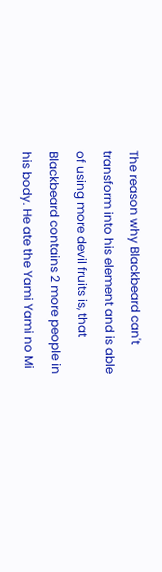The reason why Blackbeard can't transform into his element and is able of using more devil fruits is, that Blackbeard contains 2 more people in his body. He ate the Yami Yami no Mi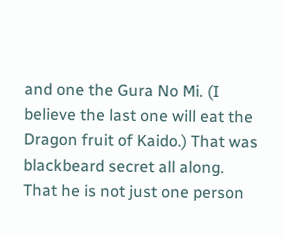and one the Gura No Mi. (I believe the last one will eat the Dragon fruit of Kaido.) That was blackbeard secret all along. That he is not just one person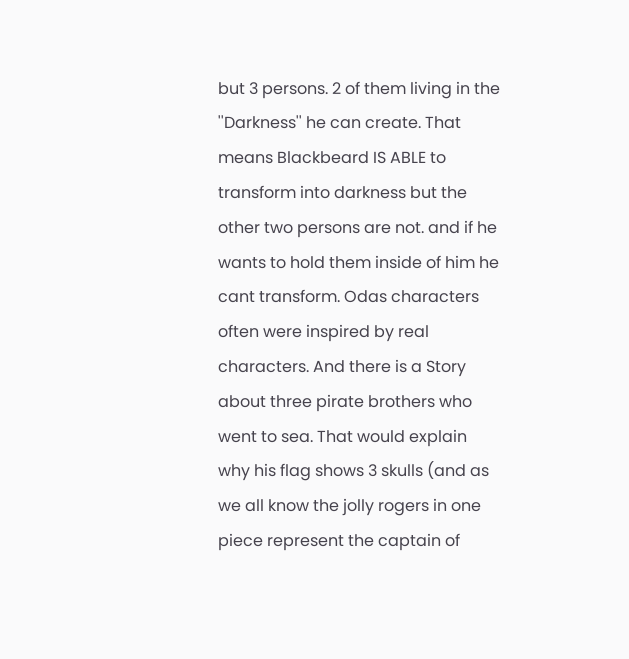but 3 persons. 2 of them living in the ''Darkness'' he can create. That means Blackbeard IS ABLE to transform into darkness but the other two persons are not. and if he wants to hold them inside of him he cant transform. Odas characters often were inspired by real characters. And there is a Story about three pirate brothers who went to sea. That would explain why his flag shows 3 skulls (and as we all know the jolly rogers in one piece represent the captain of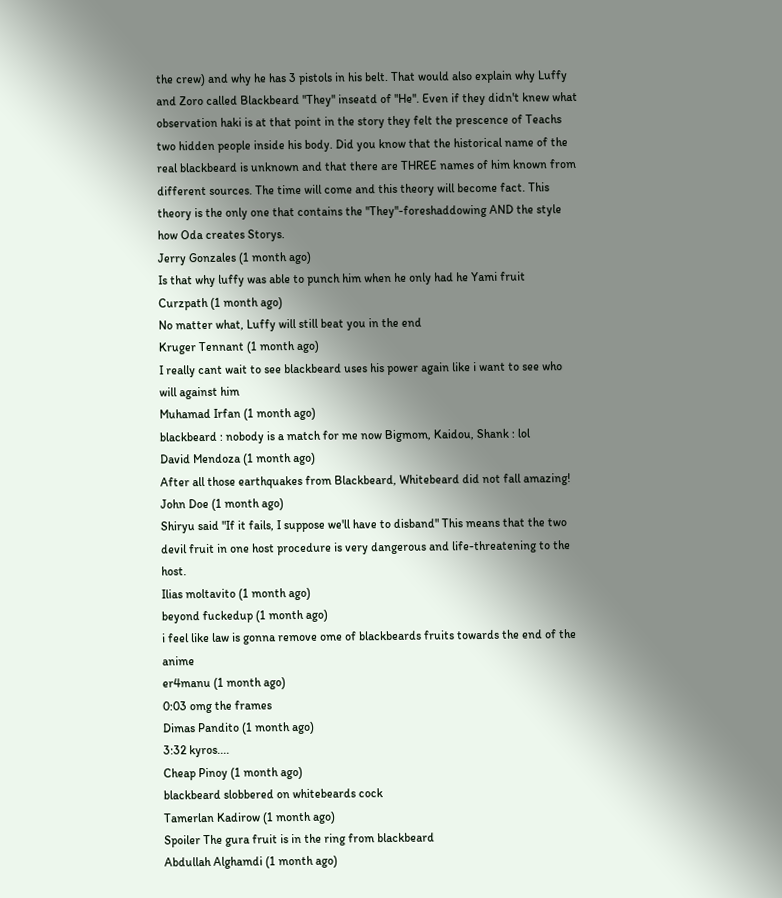the crew) and why he has 3 pistols in his belt. That would also explain why Luffy and Zoro called Blackbeard ''They'' inseatd of ''He''. Even if they didn't knew what observation haki is at that point in the story they felt the prescence of Teachs two hidden people inside his body. Did you know that the historical name of the real blackbeard is unknown and that there are THREE names of him known from different sources. The time will come and this theory will become fact. This theory is the only one that contains the ''They''-foreshaddowing AND the style how Oda creates Storys.
Jerry Gonzales (1 month ago)
Is that why luffy was able to punch him when he only had he Yami fruit
Curzpath (1 month ago)
No matter what, Luffy will still beat you in the end
Kruger Tennant (1 month ago)
I really cant wait to see blackbeard uses his power again like i want to see who will against him
Muhamad Irfan (1 month ago)
blackbeard : nobody is a match for me now Bigmom, Kaidou, Shank : lol
David Mendoza (1 month ago)
After all those earthquakes from Blackbeard, Whitebeard did not fall amazing!
John Doe (1 month ago)
Shiryu said "If it fails, I suppose we'll have to disband" This means that the two devil fruit in one host procedure is very dangerous and life-threatening to the host.
Ilias moltavito (1 month ago)
beyond fuckedup (1 month ago)
i feel like law is gonna remove ome of blackbeards fruits towards the end of the anime
er4manu (1 month ago)
0:03 omg the frames
Dimas Pandito (1 month ago)
3:32 kyros....
Cheap Pinoy (1 month ago)
blackbeard slobbered on whitebeards cock
Tamerlan Kadirow (1 month ago)
Spoiler The gura fruit is in the ring from blackbeard
Abdullah Alghamdi (1 month ago)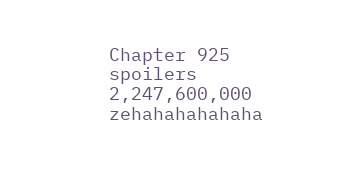Chapter 925 spoilers  2,247,600,000 zehahahahahaha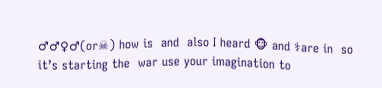♂♂♀♂(or☠) how is  and  also I heard 🐵 and ⚕are in  so it’s starting the  war use your imagination to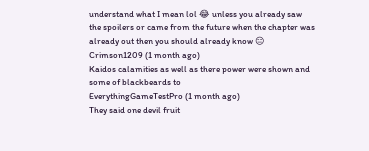understand what I mean lol 😂 unless you already saw the spoilers or came from the future when the chapter was already out then you should already know 😑
Crimson1209 (1 month ago)
Kaidos calamities as well as there power were shown and some of blackbeards to
EverythingGameTestPro (1 month ago)
They said one devil fruit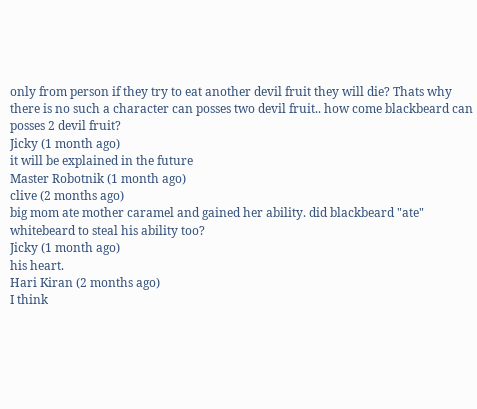only from person if they try to eat another devil fruit they will die? Thats why there is no such a character can posses two devil fruit.. how come blackbeard can posses 2 devil fruit?
Jicky (1 month ago)
it will be explained in the future
Master Robotnik (1 month ago)
clive (2 months ago)
big mom ate mother caramel and gained her ability. did blackbeard "ate" whitebeard to steal his ability too?
Jicky (1 month ago)
his heart.
Hari Kiran (2 months ago)
I think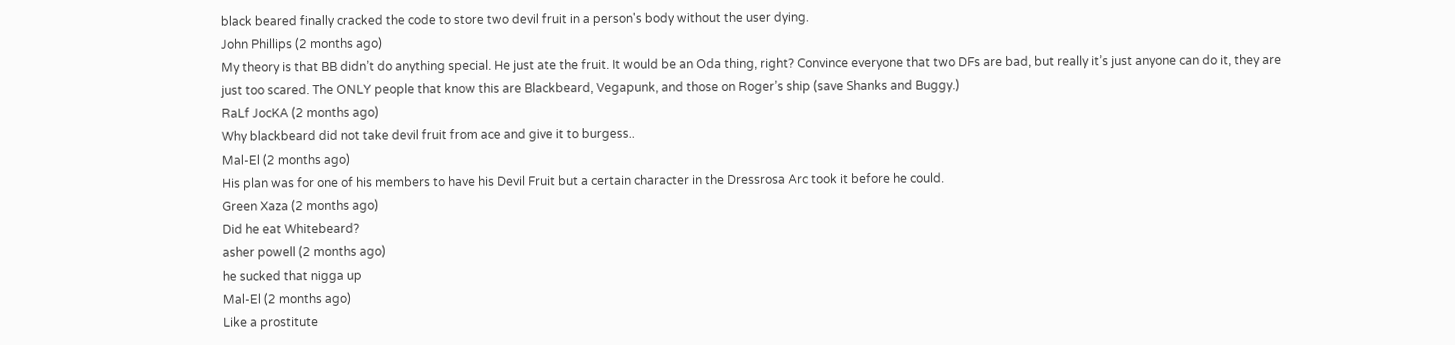black beared finally cracked the code to store two devil fruit in a person's body without the user dying.
John Phillips (2 months ago)
My theory is that BB didn’t do anything special. He just ate the fruit. It would be an Oda thing, right? Convince everyone that two DFs are bad, but really it’s just anyone can do it, they are just too scared. The ONLY people that know this are Blackbeard, Vegapunk, and those on Roger’s ship (save Shanks and Buggy.)
RaLf JocKA (2 months ago)
Why blackbeard did not take devil fruit from ace and give it to burgess..
Mal-El (2 months ago)
His plan was for one of his members to have his Devil Fruit but a certain character in the Dressrosa Arc took it before he could.
Green Xaza (2 months ago)
Did he eat Whitebeard?
asher powell (2 months ago)
he sucked that nigga up
Mal-El (2 months ago)
Like a prostitute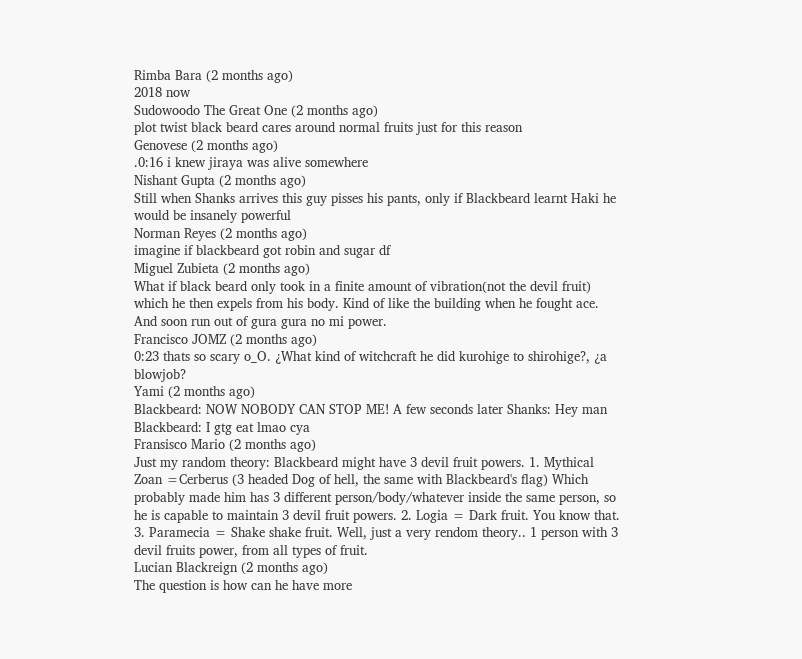Rimba Bara (2 months ago)
2018 now
Sudowoodo The Great One (2 months ago)
plot twist black beard cares around normal fruits just for this reason
Genovese (2 months ago)
.0:16 i knew jiraya was alive somewhere
Nishant Gupta (2 months ago)
Still when Shanks arrives this guy pisses his pants, only if Blackbeard learnt Haki he would be insanely powerful
Norman Reyes (2 months ago)
imagine if blackbeard got robin and sugar df
Miguel Zubieta (2 months ago)
What if black beard only took in a finite amount of vibration(not the devil fruit) which he then expels from his body. Kind of like the building when he fought ace. And soon run out of gura gura no mi power.
Francisco JOMZ (2 months ago)
0:23 thats so scary o_O. ¿What kind of witchcraft he did kurohige to shirohige?, ¿a blowjob?
Yami (2 months ago)
Blackbeard: NOW NOBODY CAN STOP ME! A few seconds later Shanks: Hey man Blackbeard: I gtg eat lmao cya
Fransisco Mario (2 months ago)
Just my random theory: Blackbeard might have 3 devil fruit powers. 1. Mythical Zoan =Cerberus (3 headed Dog of hell, the same with Blackbeard's flag) Which probably made him has 3 different person/body/whatever inside the same person, so he is capable to maintain 3 devil fruit powers. 2. Logia = Dark fruit. You know that. 3. Paramecia = Shake shake fruit. Well, just a very rendom theory.. 1 person with 3 devil fruits power, from all types of fruit.
Lucian Blackreign (2 months ago)
The question is how can he have more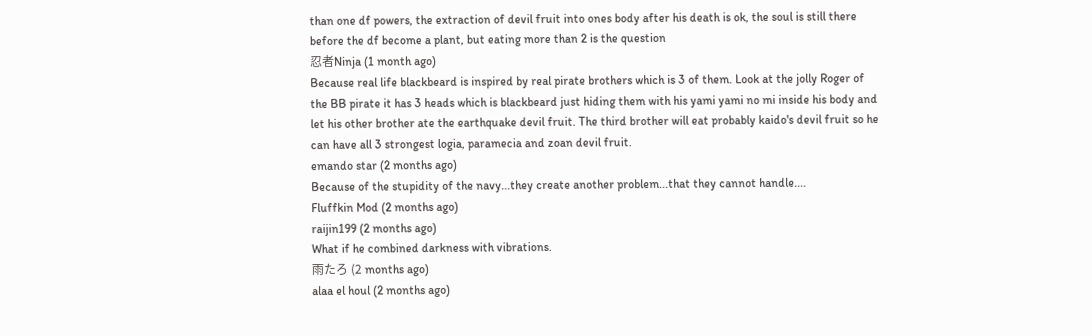than one df powers, the extraction of devil fruit into ones body after his death is ok, the soul is still there before the df become a plant, but eating more than 2 is the question
忍者Ninja (1 month ago)
Because real life blackbeard is inspired by real pirate brothers which is 3 of them. Look at the jolly Roger of the BB pirate it has 3 heads which is blackbeard just hiding them with his yami yami no mi inside his body and let his other brother ate the earthquake devil fruit. The third brother will eat probably kaido's devil fruit so he can have all 3 strongest logia, paramecia and zoan devil fruit.
emando star (2 months ago)
Because of the stupidity of the navy...they create another problem...that they cannot handle....
Fluffkin Mod (2 months ago)
raijin199 (2 months ago)
What if he combined darkness with vibrations.
雨たろ (2 months ago)
alaa el houl (2 months ago)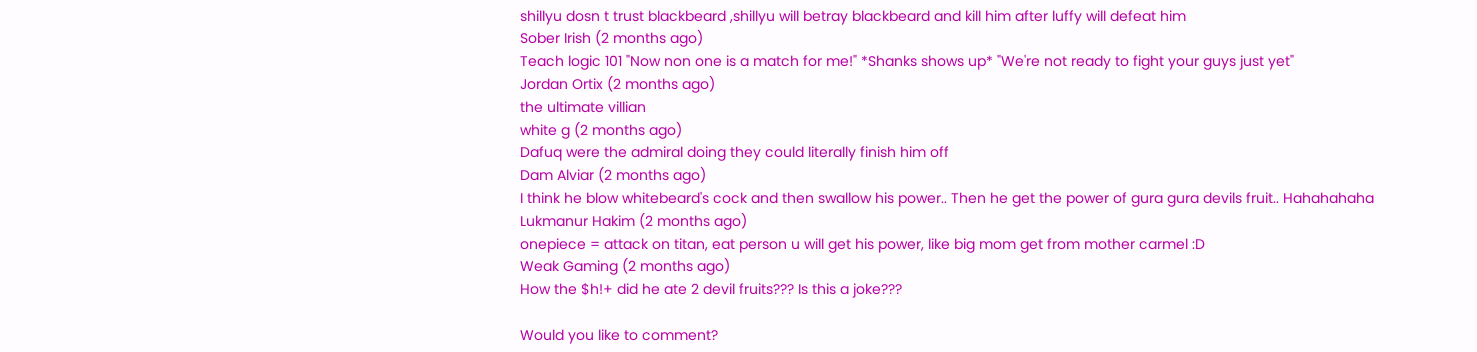shillyu dosn t trust blackbeard ,shillyu will betray blackbeard and kill him after luffy will defeat him
Sober Irish (2 months ago)
Teach logic 101 "Now non one is a match for me!" *Shanks shows up* "We're not ready to fight your guys just yet"
Jordan Ortix (2 months ago)
the ultimate villian
white g (2 months ago)
Dafuq were the admiral doing they could literally finish him off
Dam Alviar (2 months ago)
I think he blow whitebeard's cock and then swallow his power.. Then he get the power of gura gura devils fruit.. Hahahahaha
Lukmanur Hakim (2 months ago)
onepiece = attack on titan, eat person u will get his power, like big mom get from mother carmel :D
Weak Gaming (2 months ago)
How the $h!+ did he ate 2 devil fruits??? Is this a joke???

Would you like to comment?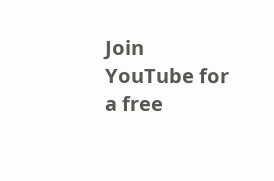Join YouTube for a free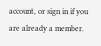account, or sign in if you are already a member.